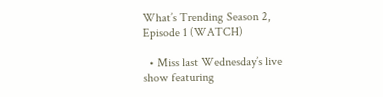What’s Trending Season 2, Episode 1 (WATCH)

  • Miss last Wednesday’s live show featuring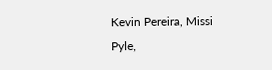Kevin Pereira, Missi Pyle,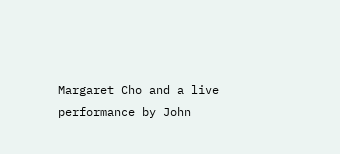Margaret Cho and a live performance by John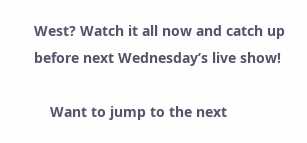West? Watch it all now and catch up before next Wednesday’s live show!

    Want to jump to the next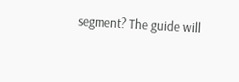segment? The guide will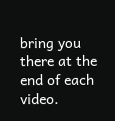bring you there at the end of each video.